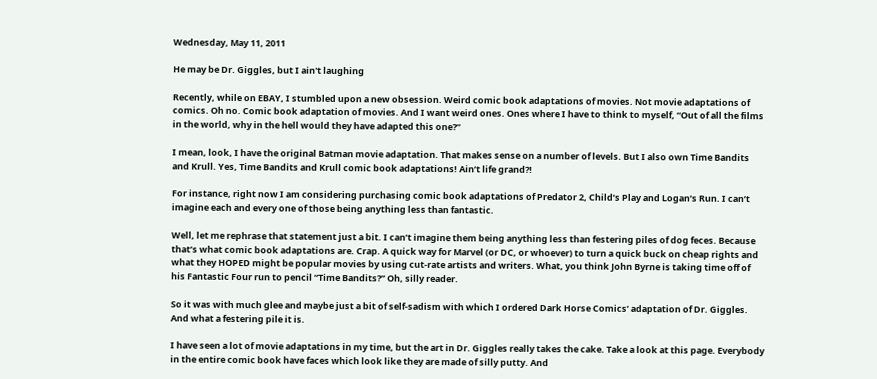Wednesday, May 11, 2011

He may be Dr. Giggles, but I ain't laughing

Recently, while on EBAY, I stumbled upon a new obsession. Weird comic book adaptations of movies. Not movie adaptations of comics. Oh no. Comic book adaptation of movies. And I want weird ones. Ones where I have to think to myself, “Out of all the films in the world, why in the hell would they have adapted this one?”

I mean, look, I have the original Batman movie adaptation. That makes sense on a number of levels. But I also own Time Bandits and Krull. Yes, Time Bandits and Krull comic book adaptations! Ain’t life grand?!

For instance, right now I am considering purchasing comic book adaptations of Predator 2, Child’s Play and Logan’s Run. I can’t imagine each and every one of those being anything less than fantastic.

Well, let me rephrase that statement just a bit. I can’t imagine them being anything less than festering piles of dog feces. Because that’s what comic book adaptations are. Crap. A quick way for Marvel (or DC, or whoever) to turn a quick buck on cheap rights and what they HOPED might be popular movies by using cut-rate artists and writers. What, you think John Byrne is taking time off of his Fantastic Four run to pencil “Time Bandits?” Oh, silly reader.

So it was with much glee and maybe just a bit of self-sadism with which I ordered Dark Horse Comics’ adaptation of Dr. Giggles. And what a festering pile it is.

I have seen a lot of movie adaptations in my time, but the art in Dr. Giggles really takes the cake. Take a look at this page. Everybody in the entire comic book have faces which look like they are made of silly putty. And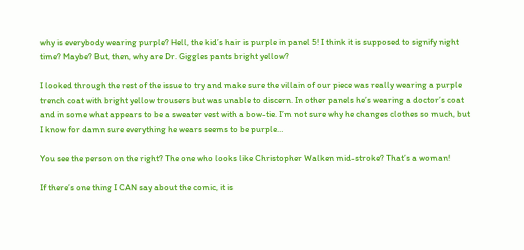why is everybody wearing purple? Hell, the kid’s hair is purple in panel 5! I think it is supposed to signify night time? Maybe? But, then, why are Dr. Giggles pants bright yellow?

I looked through the rest of the issue to try and make sure the villain of our piece was really wearing a purple trench coat with bright yellow trousers but was unable to discern. In other panels he’s wearing a doctor’s coat and in some what appears to be a sweater vest with a bow-tie. I’m not sure why he changes clothes so much, but I know for damn sure everything he wears seems to be purple…

You see the person on the right? The one who looks like Christopher Walken mid-stroke? That’s a woman!

If there’s one thing I CAN say about the comic, it is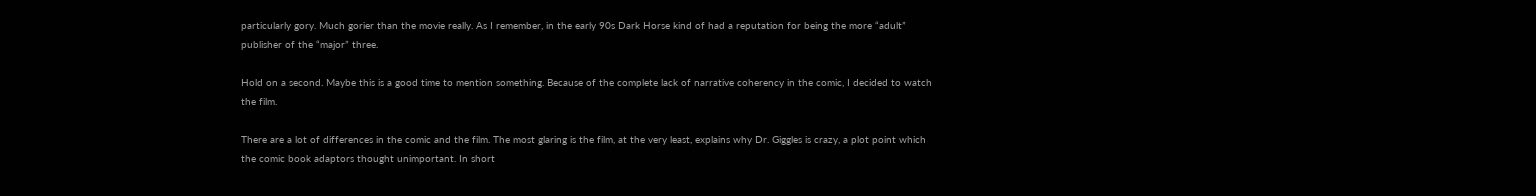particularly gory. Much gorier than the movie really. As I remember, in the early 90s Dark Horse kind of had a reputation for being the more “adult” publisher of the “major” three.

Hold on a second. Maybe this is a good time to mention something. Because of the complete lack of narrative coherency in the comic, I decided to watch the film.

There are a lot of differences in the comic and the film. The most glaring is the film, at the very least, explains why Dr. Giggles is crazy, a plot point which the comic book adaptors thought unimportant. In short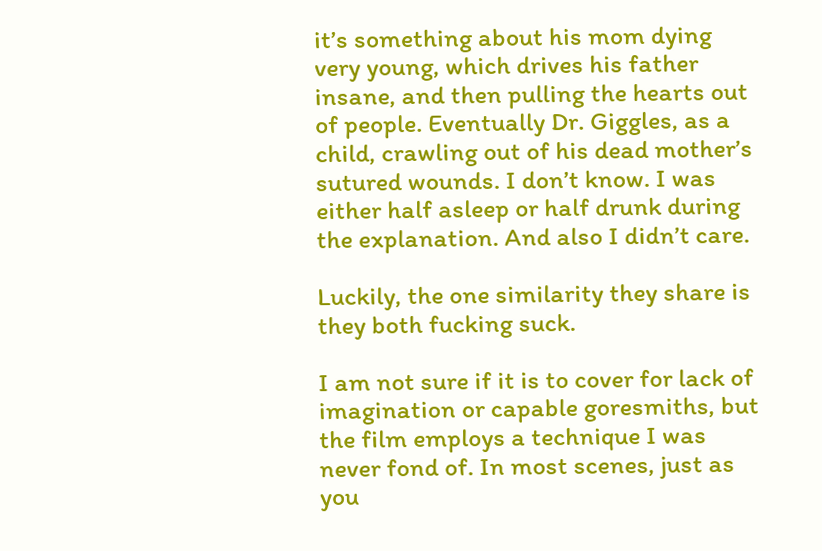it’s something about his mom dying very young, which drives his father insane, and then pulling the hearts out of people. Eventually Dr. Giggles, as a child, crawling out of his dead mother’s sutured wounds. I don’t know. I was either half asleep or half drunk during the explanation. And also I didn’t care.

Luckily, the one similarity they share is they both fucking suck.

I am not sure if it is to cover for lack of imagination or capable goresmiths, but the film employs a technique I was never fond of. In most scenes, just as you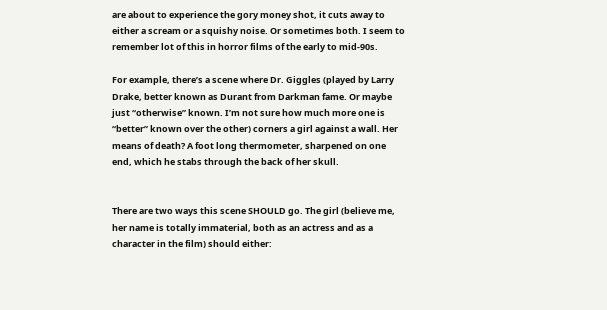are about to experience the gory money shot, it cuts away to either a scream or a squishy noise. Or sometimes both. I seem to remember lot of this in horror films of the early to mid-90s.

For example, there’s a scene where Dr. Giggles (played by Larry Drake, better known as Durant from Darkman fame. Or maybe just “otherwise” known. I’m not sure how much more one is “better” known over the other) corners a girl against a wall. Her means of death? A foot long thermometer, sharpened on one end, which he stabs through the back of her skull.


There are two ways this scene SHOULD go. The girl (believe me, her name is totally immaterial, both as an actress and as a character in the film) should either: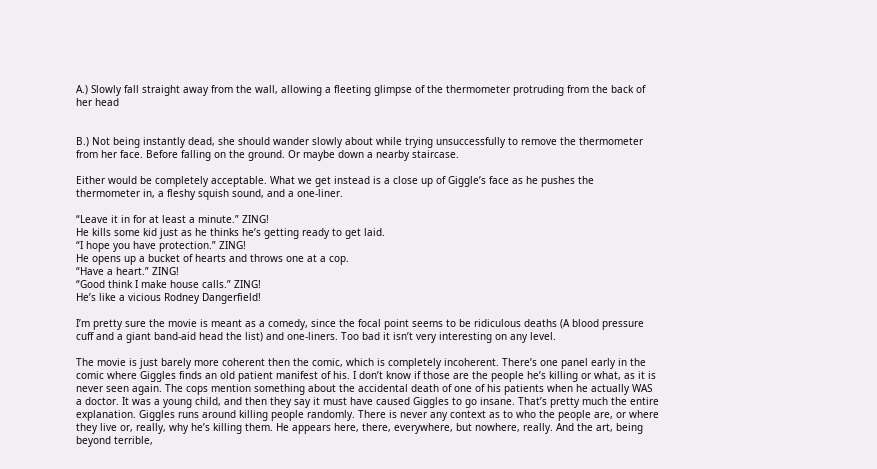A.) Slowly fall straight away from the wall, allowing a fleeting glimpse of the thermometer protruding from the back of her head


B.) Not being instantly dead, she should wander slowly about while trying unsuccessfully to remove the thermometer from her face. Before falling on the ground. Or maybe down a nearby staircase.

Either would be completely acceptable. What we get instead is a close up of Giggle’s face as he pushes the thermometer in, a fleshy squish sound, and a one-liner.

“Leave it in for at least a minute.” ZING!
He kills some kid just as he thinks he’s getting ready to get laid.
“I hope you have protection.” ZING!
He opens up a bucket of hearts and throws one at a cop.
“Have a heart.” ZING!
“Good think I make house calls.” ZING!
He’s like a vicious Rodney Dangerfield!

I’m pretty sure the movie is meant as a comedy, since the focal point seems to be ridiculous deaths (A blood pressure cuff and a giant band-aid head the list) and one-liners. Too bad it isn’t very interesting on any level.

The movie is just barely more coherent then the comic, which is completely incoherent. There’s one panel early in the comic where Giggles finds an old patient manifest of his. I don’t know if those are the people he’s killing or what, as it is never seen again. The cops mention something about the accidental death of one of his patients when he actually WAS a doctor. It was a young child, and then they say it must have caused Giggles to go insane. That’s pretty much the entire explanation. Giggles runs around killing people randomly. There is never any context as to who the people are, or where they live or, really, why he’s killing them. He appears here, there, everywhere, but nowhere, really. And the art, being beyond terrible,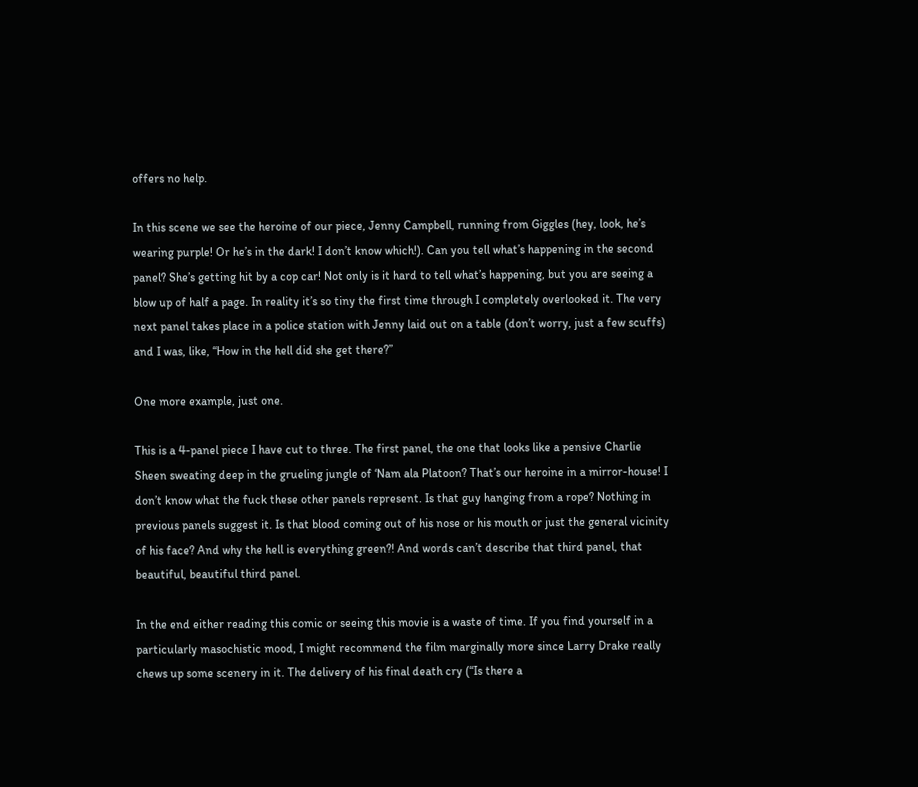offers no help.

In this scene we see the heroine of our piece, Jenny Campbell, running from Giggles (hey, look, he’s wearing purple! Or he’s in the dark! I don’t know which!). Can you tell what’s happening in the second panel? She’s getting hit by a cop car! Not only is it hard to tell what’s happening, but you are seeing a blow up of half a page. In reality it’s so tiny the first time through I completely overlooked it. The very next panel takes place in a police station with Jenny laid out on a table (don’t worry, just a few scuffs) and I was, like, “How in the hell did she get there?”

One more example, just one.

This is a 4-panel piece I have cut to three. The first panel, the one that looks like a pensive Charlie Sheen sweating deep in the grueling jungle of ‘Nam ala Platoon? That’s our heroine in a mirror-house! I don’t know what the fuck these other panels represent. Is that guy hanging from a rope? Nothing in previous panels suggest it. Is that blood coming out of his nose or his mouth or just the general vicinity of his face? And why the hell is everything green?! And words can’t describe that third panel, that beautiful, beautiful third panel.

In the end either reading this comic or seeing this movie is a waste of time. If you find yourself in a particularly masochistic mood, I might recommend the film marginally more since Larry Drake really chews up some scenery in it. The delivery of his final death cry (“Is there a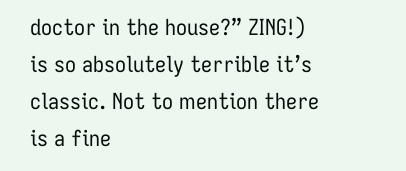doctor in the house?” ZING!) is so absolutely terrible it’s classic. Not to mention there is a fine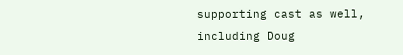supporting cast as well, including Doug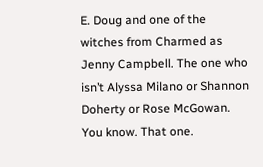E. Doug and one of the witches from Charmed as Jenny Campbell. The one who isn’t Alyssa Milano or Shannon Doherty or Rose McGowan. You know. That one.